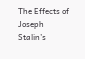The Effects of Joseph Stalin’s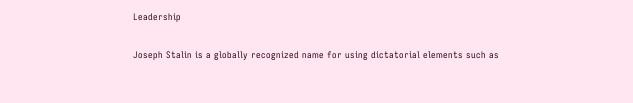Leadership

Joseph Stalin is a globally recognized name for using dictatorial elements such as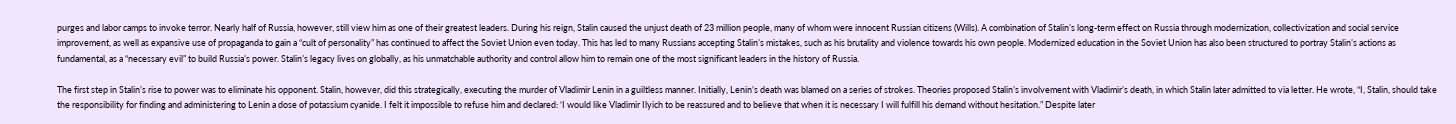purges and labor camps to invoke terror. Nearly half of Russia, however, still view him as one of their greatest leaders. During his reign, Stalin caused the unjust death of 23 million people, many of whom were innocent Russian citizens (Wills). A combination of Stalin’s long-term effect on Russia through modernization, collectivization and social service improvement, as well as expansive use of propaganda to gain a “cult of personality” has continued to affect the Soviet Union even today. This has led to many Russians accepting Stalin’s mistakes, such as his brutality and violence towards his own people. Modernized education in the Soviet Union has also been structured to portray Stalin’s actions as fundamental, as a “necessary evil” to build Russia’s power. Stalin’s legacy lives on globally, as his unmatchable authority and control allow him to remain one of the most significant leaders in the history of Russia.

The first step in Stalin’s rise to power was to eliminate his opponent. Stalin, however, did this strategically, executing the murder of Vladimir Lenin in a guiltless manner. Initially, Lenin’s death was blamed on a series of strokes. Theories proposed Stalin’s involvement with Vladimir’s death, in which Stalin later admitted to via letter. He wrote, “I, Stalin, should take the responsibility for finding and administering to Lenin a dose of potassium cyanide. I felt it impossible to refuse him and declared: ‘I would like Vladimir Ilyich to be reassured and to believe that when it is necessary I will fulfill his demand without hesitation.” Despite later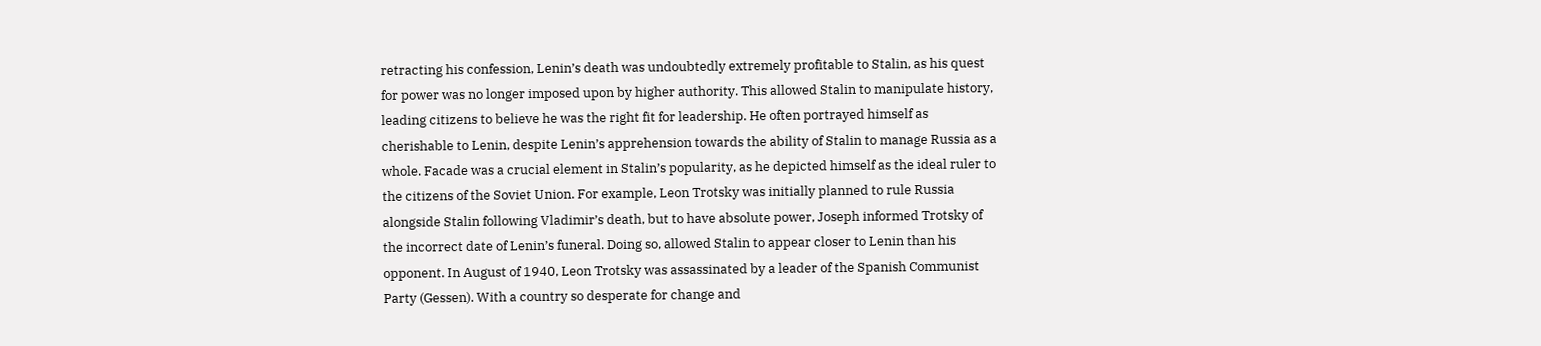retracting his confession, Lenin’s death was undoubtedly extremely profitable to Stalin, as his quest for power was no longer imposed upon by higher authority. This allowed Stalin to manipulate history, leading citizens to believe he was the right fit for leadership. He often portrayed himself as cherishable to Lenin, despite Lenin’s apprehension towards the ability of Stalin to manage Russia as a whole. Facade was a crucial element in Stalin’s popularity, as he depicted himself as the ideal ruler to the citizens of the Soviet Union. For example, Leon Trotsky was initially planned to rule Russia alongside Stalin following Vladimir’s death, but to have absolute power, Joseph informed Trotsky of the incorrect date of Lenin’s funeral. Doing so, allowed Stalin to appear closer to Lenin than his opponent. In August of 1940, Leon Trotsky was assassinated by a leader of the Spanish Communist Party (Gessen). With a country so desperate for change and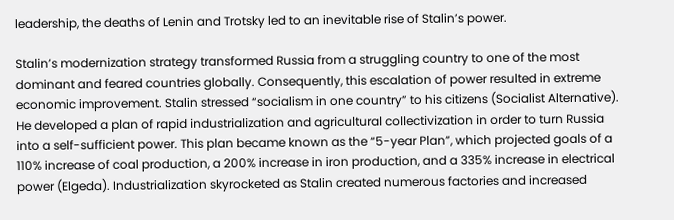leadership, the deaths of Lenin and Trotsky led to an inevitable rise of Stalin’s power.

Stalin’s modernization strategy transformed Russia from a struggling country to one of the most dominant and feared countries globally. Consequently, this escalation of power resulted in extreme economic improvement. Stalin stressed “socialism in one country” to his citizens (Socialist Alternative). He developed a plan of rapid industrialization and agricultural collectivization in order to turn Russia into a self-sufficient power. This plan became known as the “5-year Plan”, which projected goals of a 110% increase of coal production, a 200% increase in iron production, and a 335% increase in electrical power (Elgeda). Industrialization skyrocketed as Stalin created numerous factories and increased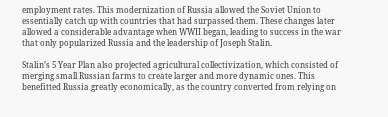employment rates. This modernization of Russia allowed the Soviet Union to essentially catch up with countries that had surpassed them. These changes later allowed a considerable advantage when WWII began, leading to success in the war that only popularized Russia and the leadership of Joseph Stalin.

Stalin’s 5 Year Plan also projected agricultural collectivization, which consisted of merging small Russian farms to create larger and more dynamic ones. This benefitted Russia greatly economically, as the country converted from relying on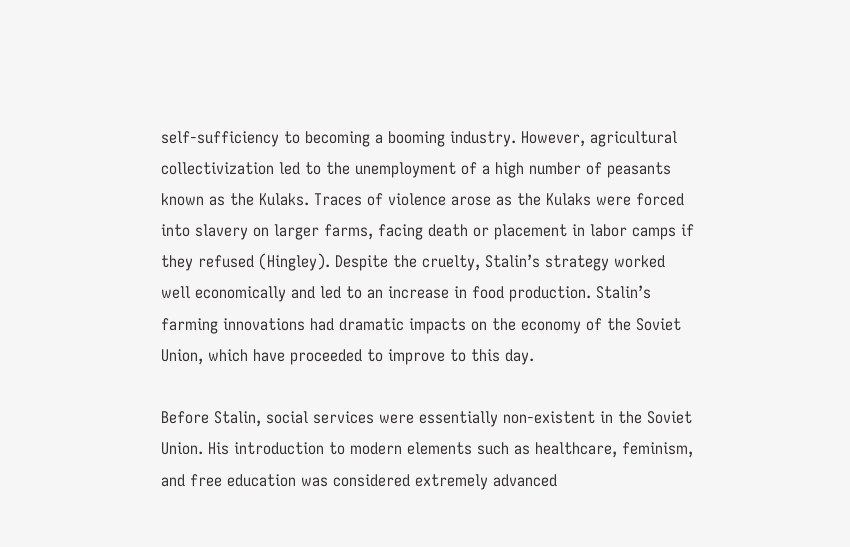self-sufficiency to becoming a booming industry. However, agricultural collectivization led to the unemployment of a high number of peasants known as the Kulaks. Traces of violence arose as the Kulaks were forced into slavery on larger farms, facing death or placement in labor camps if they refused (Hingley). Despite the cruelty, Stalin’s strategy worked well economically and led to an increase in food production. Stalin’s farming innovations had dramatic impacts on the economy of the Soviet Union, which have proceeded to improve to this day.

Before Stalin, social services were essentially non-existent in the Soviet Union. His introduction to modern elements such as healthcare, feminism, and free education was considered extremely advanced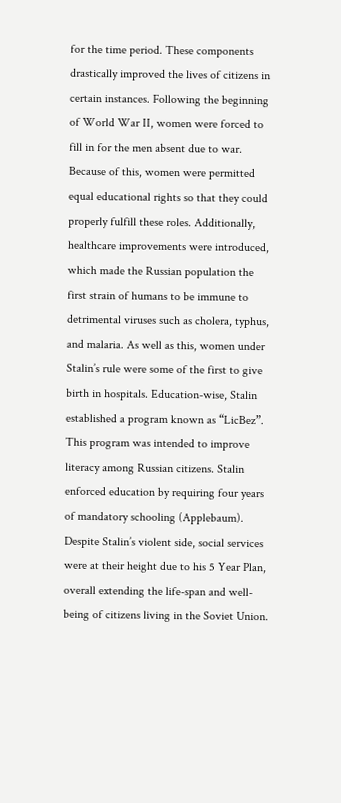for the time period. These components drastically improved the lives of citizens in certain instances. Following the beginning of World War II, women were forced to fill in for the men absent due to war. Because of this, women were permitted equal educational rights so that they could properly fulfill these roles. Additionally, healthcare improvements were introduced, which made the Russian population the first strain of humans to be immune to detrimental viruses such as cholera, typhus, and malaria. As well as this, women under Stalin’s rule were some of the first to give birth in hospitals. Education-wise, Stalin established a program known as “LicBez”. This program was intended to improve literacy among Russian citizens. Stalin enforced education by requiring four years of mandatory schooling (Applebaum). Despite Stalin’s violent side, social services were at their height due to his 5 Year Plan, overall extending the life-span and well-being of citizens living in the Soviet Union.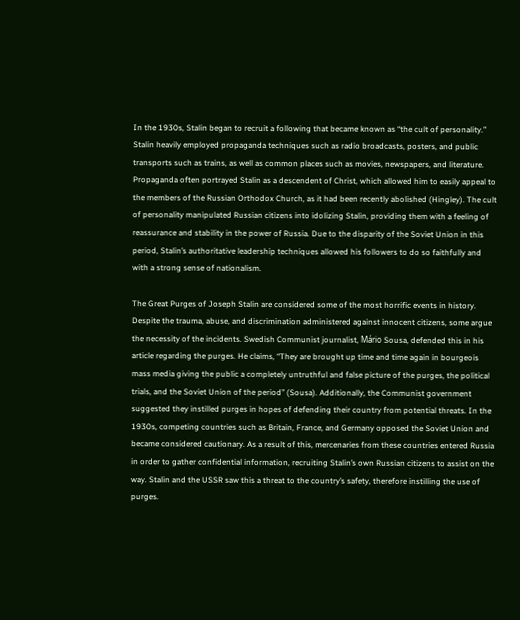In the 1930s, Stalin began to recruit a following that became known as “the cult of personality.” Stalin heavily employed propaganda techniques such as radio broadcasts, posters, and public transports such as trains, as well as common places such as movies, newspapers, and literature. Propaganda often portrayed Stalin as a descendent of Christ, which allowed him to easily appeal to the members of the Russian Orthodox Church, as it had been recently abolished (Hingley). The cult of personality manipulated Russian citizens into idolizing Stalin, providing them with a feeling of reassurance and stability in the power of Russia. Due to the disparity of the Soviet Union in this period, Stalin’s authoritative leadership techniques allowed his followers to do so faithfully and with a strong sense of nationalism.

The Great Purges of Joseph Stalin are considered some of the most horrific events in history. Despite the trauma, abuse, and discrimination administered against innocent citizens, some argue the necessity of the incidents. Swedish Communist journalist, Mário Sousa, defended this in his article regarding the purges. He claims, “They are brought up time and time again in bourgeois mass media giving the public a completely untruthful and false picture of the purges, the political trials, and the Soviet Union of the period” (Sousa). Additionally, the Communist government suggested they instilled purges in hopes of defending their country from potential threats. In the 1930s, competing countries such as Britain, France, and Germany opposed the Soviet Union and became considered cautionary. As a result of this, mercenaries from these countries entered Russia in order to gather confidential information, recruiting Stalin’s own Russian citizens to assist on the way. Stalin and the USSR saw this a threat to the country’s safety, therefore instilling the use of purges.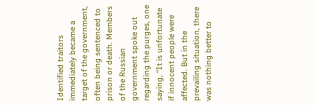Identified traitors immediately became a target of the government, often being sentenced to prison or death. Members of the Russian government spoke out regarding the purges, one saying, “It is unfortunate if innocent people were affected. But in the prevailing situation, there was nothing better to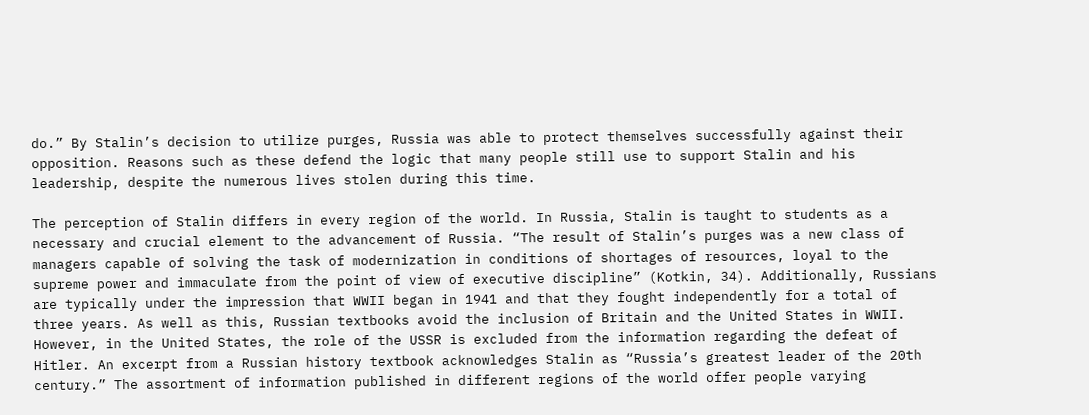do.” By Stalin’s decision to utilize purges, Russia was able to protect themselves successfully against their opposition. Reasons such as these defend the logic that many people still use to support Stalin and his leadership, despite the numerous lives stolen during this time.

The perception of Stalin differs in every region of the world. In Russia, Stalin is taught to students as a necessary and crucial element to the advancement of Russia. “The result of Stalin’s purges was a new class of managers capable of solving the task of modernization in conditions of shortages of resources, loyal to the supreme power and immaculate from the point of view of executive discipline” (Kotkin, 34). Additionally, Russians are typically under the impression that WWII began in 1941 and that they fought independently for a total of three years. As well as this, Russian textbooks avoid the inclusion of Britain and the United States in WWII. However, in the United States, the role of the USSR is excluded from the information regarding the defeat of Hitler. An excerpt from a Russian history textbook acknowledges Stalin as “Russia’s greatest leader of the 20th century.” The assortment of information published in different regions of the world offer people varying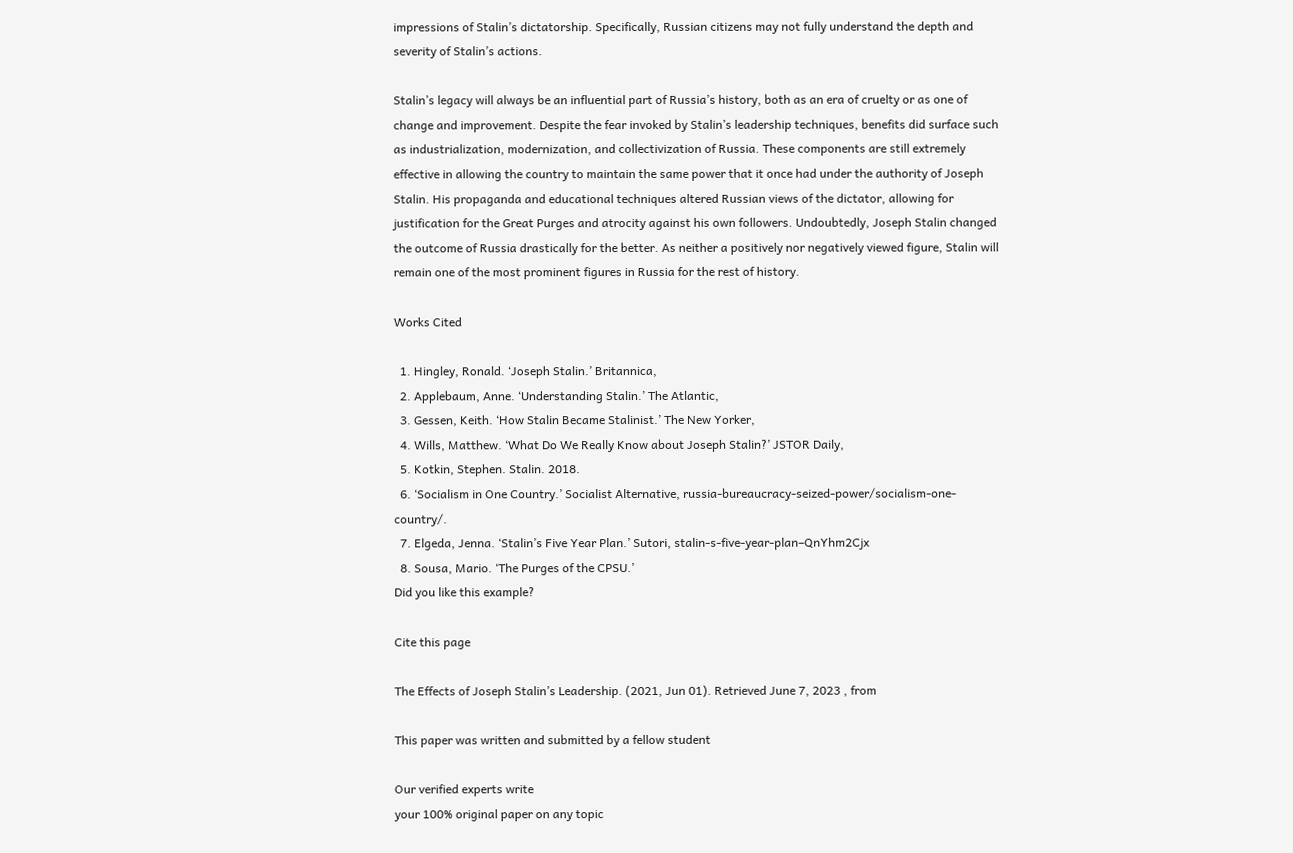impressions of Stalin’s dictatorship. Specifically, Russian citizens may not fully understand the depth and severity of Stalin’s actions.

Stalin’s legacy will always be an influential part of Russia’s history, both as an era of cruelty or as one of change and improvement. Despite the fear invoked by Stalin’s leadership techniques, benefits did surface such as industrialization, modernization, and collectivization of Russia. These components are still extremely effective in allowing the country to maintain the same power that it once had under the authority of Joseph Stalin. His propaganda and educational techniques altered Russian views of the dictator, allowing for justification for the Great Purges and atrocity against his own followers. Undoubtedly, Joseph Stalin changed the outcome of Russia drastically for the better. As neither a positively nor negatively viewed figure, Stalin will remain one of the most prominent figures in Russia for the rest of history.

Works Cited

  1. Hingley, Ronald. ‘Joseph Stalin.’ Britannica,
  2. Applebaum, Anne. ‘Understanding Stalin.’ The Atlantic,
  3. Gessen, Keith. ‘How Stalin Became Stalinist.’ The New Yorker,
  4. Wills, Matthew. ‘What Do We Really Know about Joseph Stalin?’ JSTOR Daily,
  5. Kotkin, Stephen. Stalin. 2018.
  6. ‘Socialism in One Country.’ Socialist Alternative, russia-bureaucracy-seized-power/socialism-one-country/.
  7. Elgeda, Jenna. ‘Stalin’s Five Year Plan.’ Sutori, stalin-s-five-year-plan–QnYhm2Cjx
  8. Sousa, Mario. ‘The Purges of the CPSU.’
Did you like this example?

Cite this page

The Effects of Joseph Stalin’s Leadership. (2021, Jun 01). Retrieved June 7, 2023 , from

This paper was written and submitted by a fellow student

Our verified experts write
your 100% original paper on any topic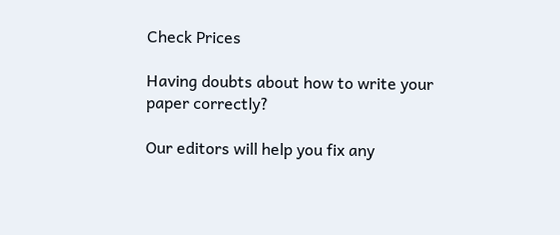Check Prices

Having doubts about how to write your paper correctly?

Our editors will help you fix any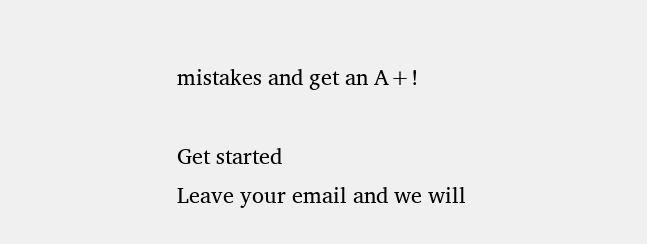mistakes and get an A+!

Get started
Leave your email and we will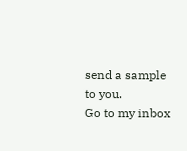send a sample to you.
Go to my inbox